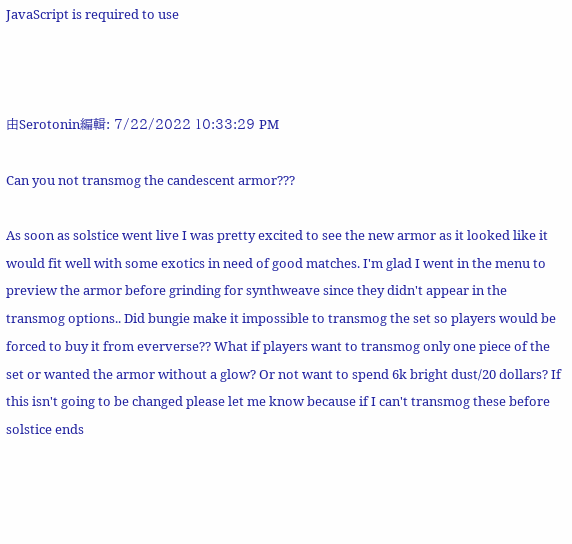JavaScript is required to use



由Serotonin編輯: 7/22/2022 10:33:29 PM

Can you not transmog the candescent armor???

As soon as solstice went live I was pretty excited to see the new armor as it looked like it would fit well with some exotics in need of good matches. I'm glad I went in the menu to preview the armor before grinding for synthweave since they didn't appear in the transmog options.. Did bungie make it impossible to transmog the set so players would be forced to buy it from eververse?? What if players want to transmog only one piece of the set or wanted the armor without a glow? Or not want to spend 6k bright dust/20 dollars? If this isn't going to be changed please let me know because if I can't transmog these before solstice ends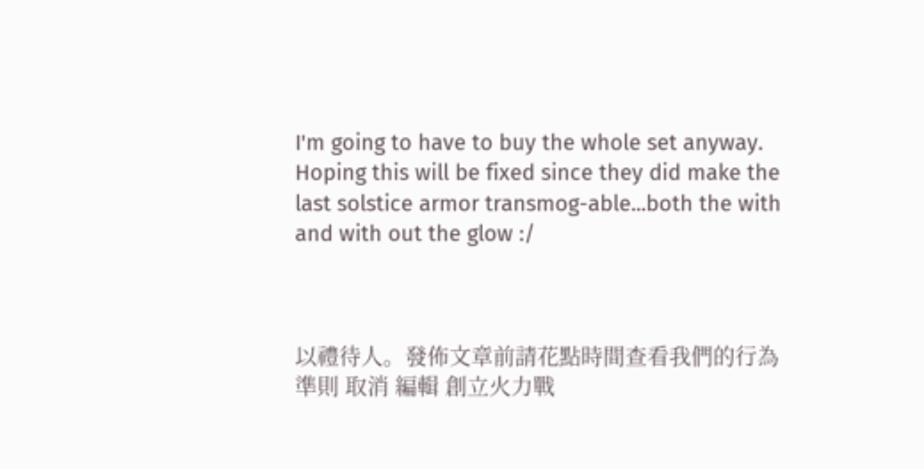I'm going to have to buy the whole set anyway. Hoping this will be fixed since they did make the last solstice armor transmog-able...both the with and with out the glow :/



以禮待人。發佈文章前請花點時間查看我們的行為準則 取消 編輯 創立火力戰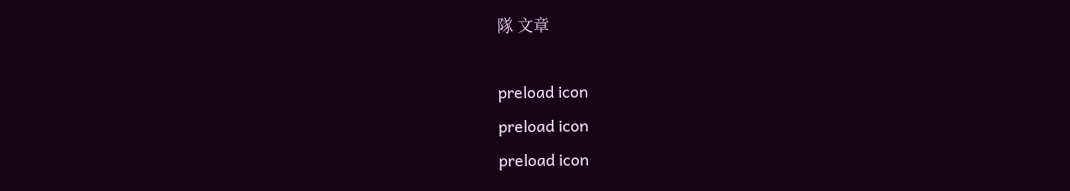隊 文章

preload icon
preload icon
preload icon